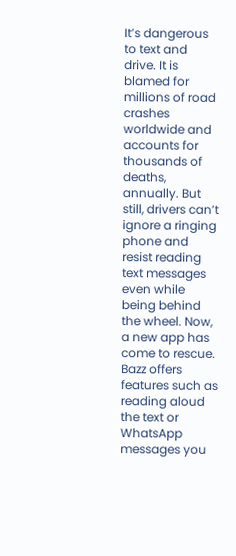It’s dangerous to text and drive. It is blamed for millions of road crashes worldwide and accounts for thousands of deaths, annually. But still, drivers can’t ignore a ringing phone and resist reading text messages even while being behind the wheel. Now, a new app has come to rescue.
Bazz offers features such as reading aloud the text or WhatsApp messages you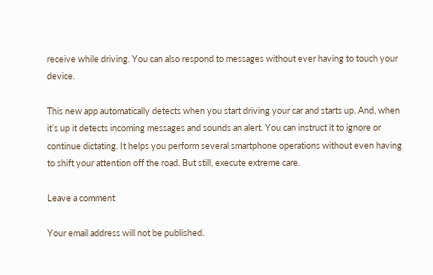receive while driving. You can also respond to messages without ever having to touch your device.

This new app automatically detects when you start driving your car and starts up. And, when it’s up it detects incoming messages and sounds an alert. You can instruct it to ignore or continue dictating. It helps you perform several smartphone operations without even having to shift your attention off the road. But still, execute extreme care.

Leave a comment

Your email address will not be published.